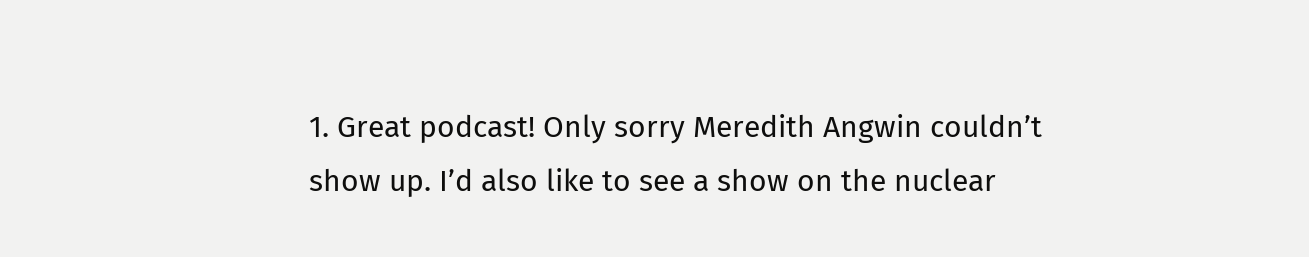1. Great podcast! Only sorry Meredith Angwin couldn’t show up. I’d also like to see a show on the nuclear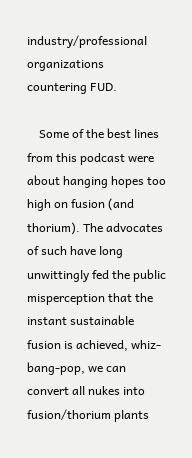industry/professional organizations countering FUD.

    Some of the best lines from this podcast were about hanging hopes too high on fusion (and thorium). The advocates of such have long unwittingly fed the public misperception that the instant sustainable fusion is achieved, whiz-bang-pop, we can convert all nukes into fusion/thorium plants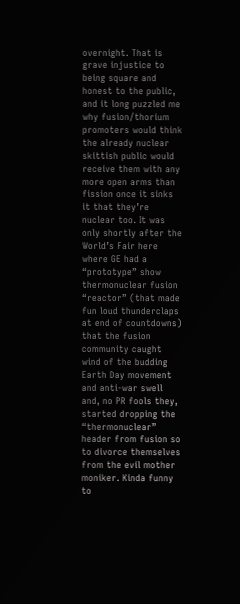overnight. That is grave injustice to being square and honest to the public, and it long puzzled me why fusion/thorium promoters would think the already nuclear skittish public would receive them with any more open arms than fission once it sinks it that they’re nuclear too. It was only shortly after the World’s Fair here where GE had a “prototype” show thermonuclear fusion “reactor” (that made fun loud thunderclaps at end of countdowns) that the fusion community caught wind of the budding Earth Day movement and anti-war swell and, no PR fools they, started dropping the “thermonuclear” header from fusion so to divorce themselves from the evil mother moniker. Kinda funny to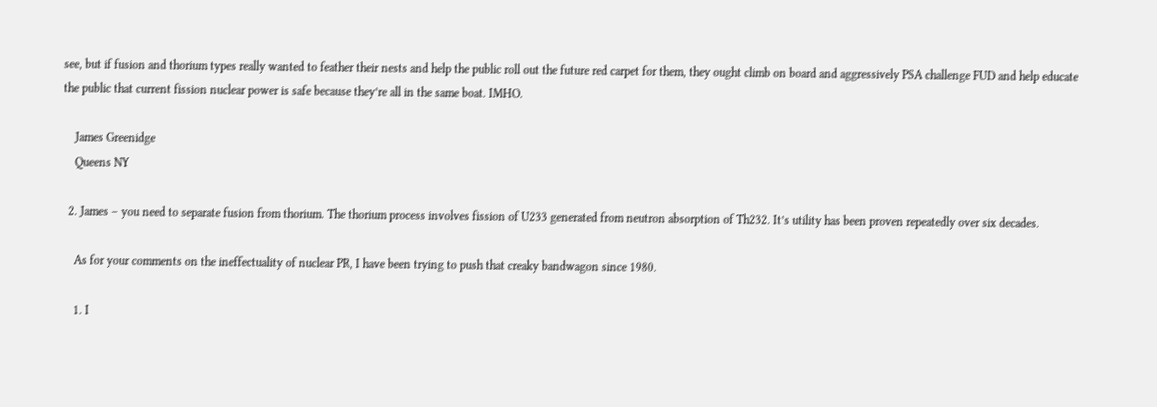see, but if fusion and thorium types really wanted to feather their nests and help the public roll out the future red carpet for them, they ought climb on board and aggressively PSA challenge FUD and help educate the public that current fission nuclear power is safe because they’re all in the same boat. IMHO.

    James Greenidge
    Queens NY

  2. James – you need to separate fusion from thorium. The thorium process involves fission of U233 generated from neutron absorption of Th232. It’s utility has been proven repeatedly over six decades.

    As for your comments on the ineffectuality of nuclear PR, I have been trying to push that creaky bandwagon since 1980.

    1. I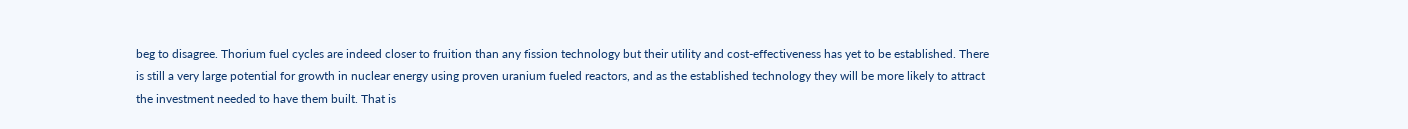beg to disagree. Thorium fuel cycles are indeed closer to fruition than any fission technology but their utility and cost-effectiveness has yet to be established. There is still a very large potential for growth in nuclear energy using proven uranium fueled reactors, and as the established technology they will be more likely to attract the investment needed to have them built. That is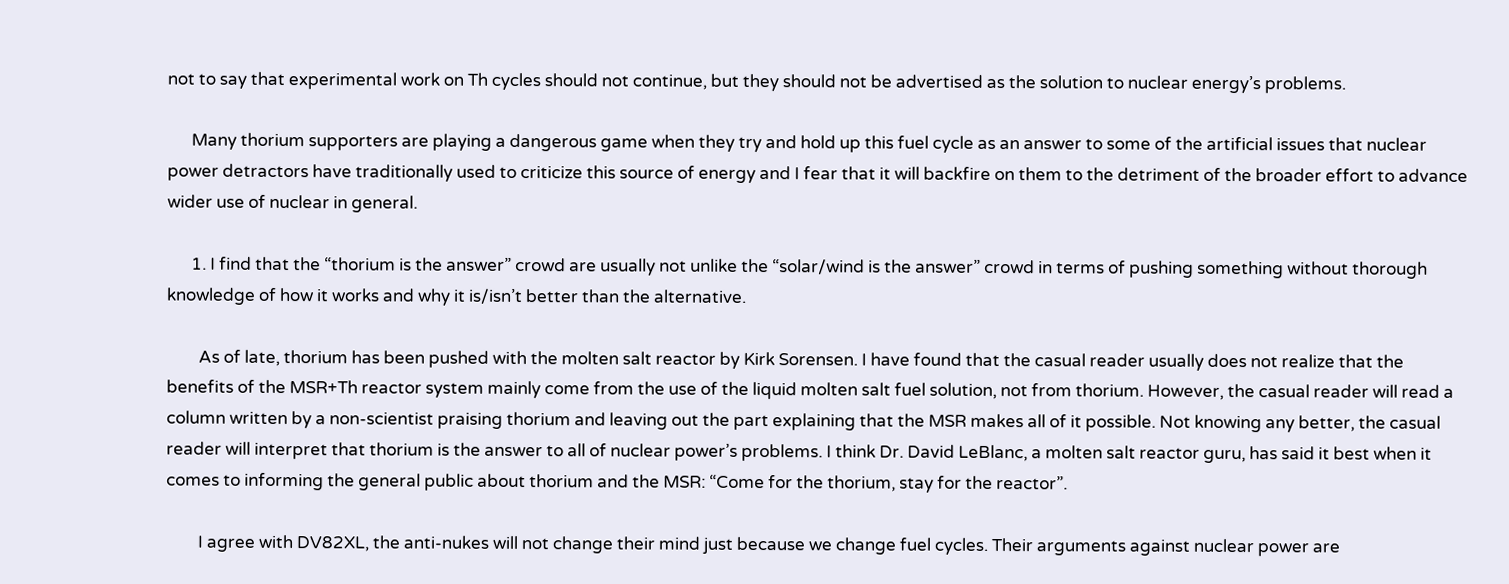not to say that experimental work on Th cycles should not continue, but they should not be advertised as the solution to nuclear energy’s problems.

      Many thorium supporters are playing a dangerous game when they try and hold up this fuel cycle as an answer to some of the artificial issues that nuclear power detractors have traditionally used to criticize this source of energy and I fear that it will backfire on them to the detriment of the broader effort to advance wider use of nuclear in general.

      1. I find that the “thorium is the answer” crowd are usually not unlike the “solar/wind is the answer” crowd in terms of pushing something without thorough knowledge of how it works and why it is/isn’t better than the alternative.

        As of late, thorium has been pushed with the molten salt reactor by Kirk Sorensen. I have found that the casual reader usually does not realize that the benefits of the MSR+Th reactor system mainly come from the use of the liquid molten salt fuel solution, not from thorium. However, the casual reader will read a column written by a non-scientist praising thorium and leaving out the part explaining that the MSR makes all of it possible. Not knowing any better, the casual reader will interpret that thorium is the answer to all of nuclear power’s problems. I think Dr. David LeBlanc, a molten salt reactor guru, has said it best when it comes to informing the general public about thorium and the MSR: “Come for the thorium, stay for the reactor”.

        I agree with DV82XL, the anti-nukes will not change their mind just because we change fuel cycles. Their arguments against nuclear power are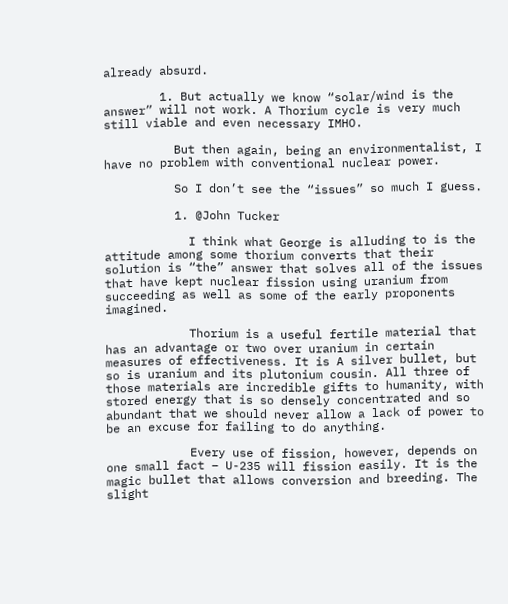already absurd.

        1. But actually we know “solar/wind is the answer” will not work. A Thorium cycle is very much still viable and even necessary IMHO.

          But then again, being an environmentalist, I have no problem with conventional nuclear power.

          So I don’t see the “issues” so much I guess.

          1. @John Tucker

            I think what George is alluding to is the attitude among some thorium converts that their solution is “the” answer that solves all of the issues that have kept nuclear fission using uranium from succeeding as well as some of the early proponents imagined.

            Thorium is a useful fertile material that has an advantage or two over uranium in certain measures of effectiveness. It is A silver bullet, but so is uranium and its plutonium cousin. All three of those materials are incredible gifts to humanity, with stored energy that is so densely concentrated and so abundant that we should never allow a lack of power to be an excuse for failing to do anything.

            Every use of fission, however, depends on one small fact – U-235 will fission easily. It is the magic bullet that allows conversion and breeding. The slight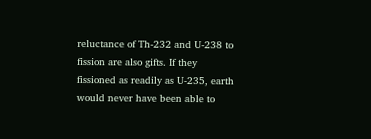reluctance of Th-232 and U-238 to fission are also gifts. If they fissioned as readily as U-235, earth would never have been able to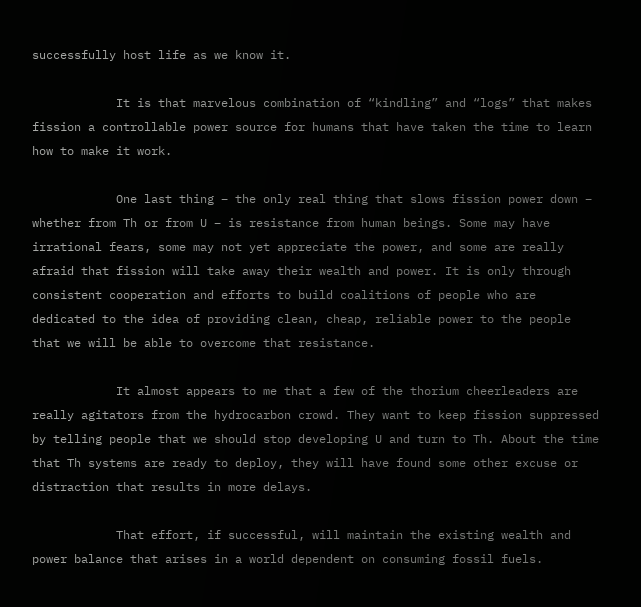successfully host life as we know it.

            It is that marvelous combination of “kindling” and “logs” that makes fission a controllable power source for humans that have taken the time to learn how to make it work.

            One last thing – the only real thing that slows fission power down – whether from Th or from U – is resistance from human beings. Some may have irrational fears, some may not yet appreciate the power, and some are really afraid that fission will take away their wealth and power. It is only through consistent cooperation and efforts to build coalitions of people who are dedicated to the idea of providing clean, cheap, reliable power to the people that we will be able to overcome that resistance.

            It almost appears to me that a few of the thorium cheerleaders are really agitators from the hydrocarbon crowd. They want to keep fission suppressed by telling people that we should stop developing U and turn to Th. About the time that Th systems are ready to deploy, they will have found some other excuse or distraction that results in more delays.

            That effort, if successful, will maintain the existing wealth and power balance that arises in a world dependent on consuming fossil fuels.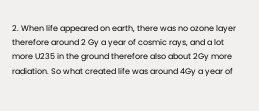2. When life appeared on earth, there was no ozone layer therefore around 2 Gy a year of cosmic rays, and a lot more U235 in the ground therefore also about 2Gy more radiation. So what created life was around 4Gy a year of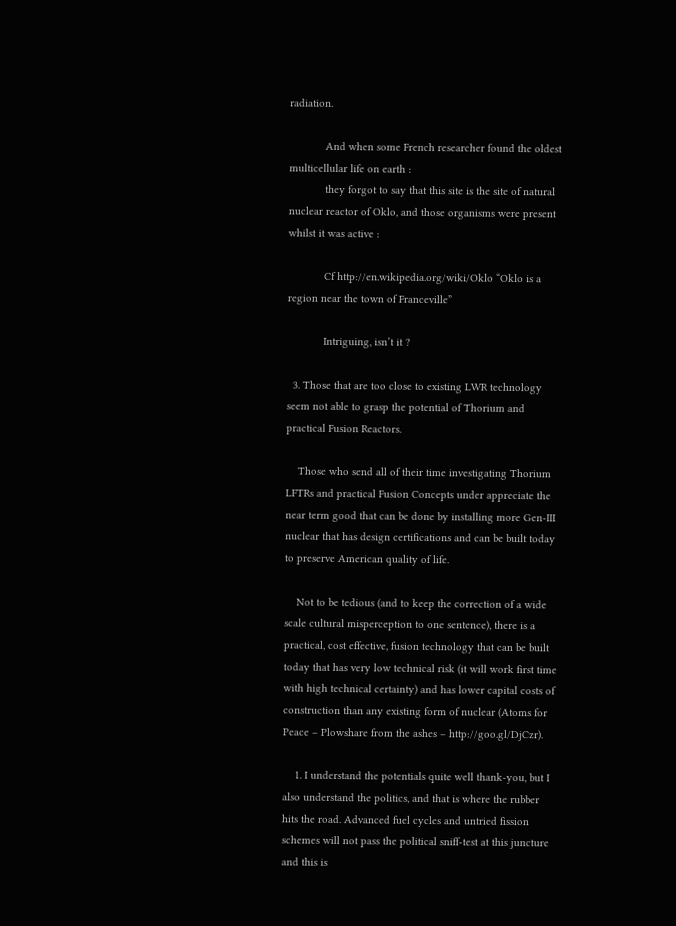radiation.

            And when some French researcher found the oldest multicellular life on earth :
            they forgot to say that this site is the site of natural nuclear reactor of Oklo, and those organisms were present whilst it was active :

            Cf http://en.wikipedia.org/wiki/Oklo “Oklo is a region near the town of Franceville”

            Intriguing, isn’t it ?

  3. Those that are too close to existing LWR technology seem not able to grasp the potential of Thorium and practical Fusion Reactors.

    Those who send all of their time investigating Thorium LFTRs and practical Fusion Concepts under appreciate the near term good that can be done by installing more Gen-III nuclear that has design certifications and can be built today to preserve American quality of life.

    Not to be tedious (and to keep the correction of a wide scale cultural misperception to one sentence), there is a practical, cost effective, fusion technology that can be built today that has very low technical risk (it will work first time with high technical certainty) and has lower capital costs of construction than any existing form of nuclear (Atoms for Peace – Plowshare from the ashes – http://goo.gl/DjCzr).

    1. I understand the potentials quite well thank-you, but I also understand the politics, and that is where the rubber hits the road. Advanced fuel cycles and untried fission schemes will not pass the political sniff-test at this juncture and this is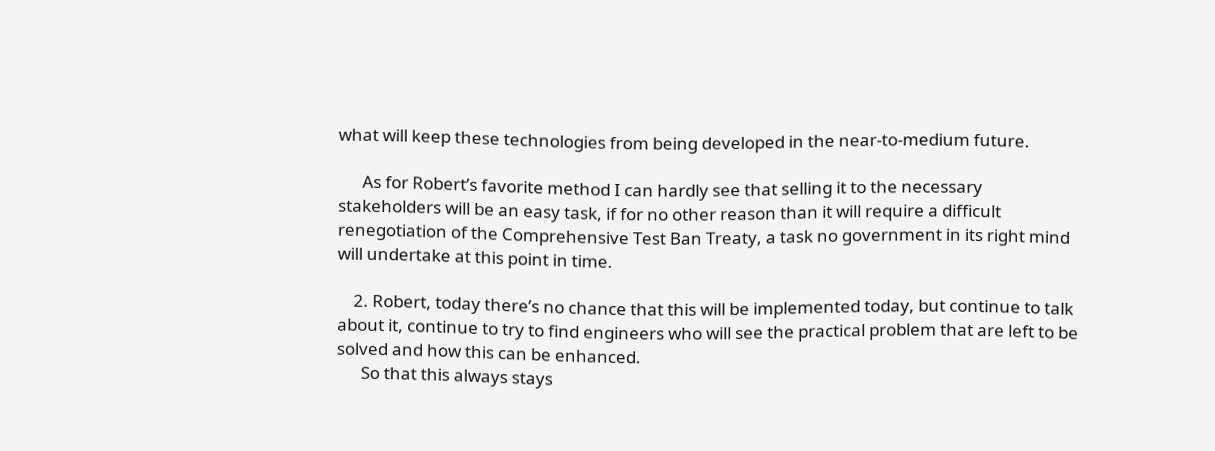what will keep these technologies from being developed in the near-to-medium future.

      As for Robert’s favorite method I can hardly see that selling it to the necessary stakeholders will be an easy task, if for no other reason than it will require a difficult renegotiation of the Comprehensive Test Ban Treaty, a task no government in its right mind will undertake at this point in time.

    2. Robert, today there’s no chance that this will be implemented today, but continue to talk about it, continue to try to find engineers who will see the practical problem that are left to be solved and how this can be enhanced.
      So that this always stays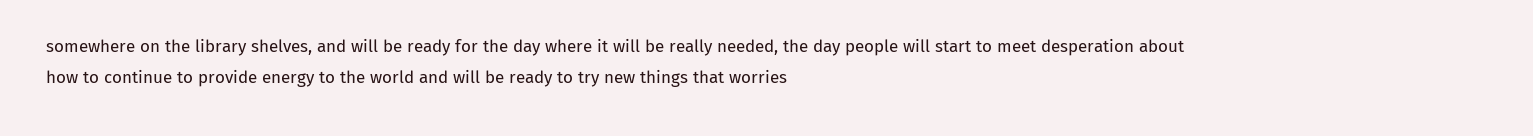somewhere on the library shelves, and will be ready for the day where it will be really needed, the day people will start to meet desperation about how to continue to provide energy to the world and will be ready to try new things that worries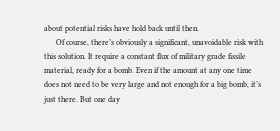about potential risks have hold back until then.
      Of course, there’s obviously a significant, unavoidable risk with this solution. It require a constant flux of military grade fissile material, ready for a bomb. Even if the amount at any one time does not need to be very large and not enough for a big bomb, it’s just there. But one day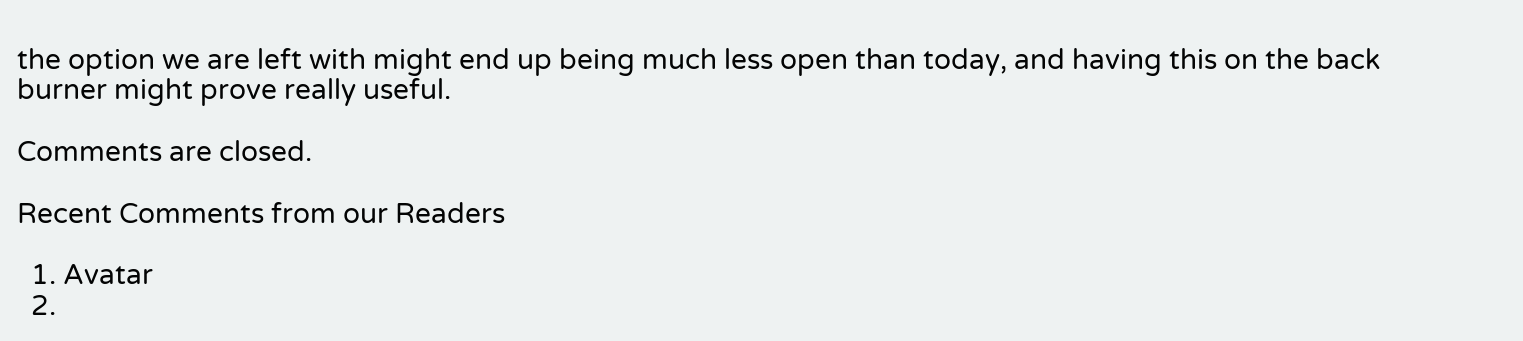the option we are left with might end up being much less open than today, and having this on the back burner might prove really useful.

Comments are closed.

Recent Comments from our Readers

  1. Avatar
  2.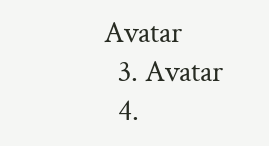Avatar
  3. Avatar
  4.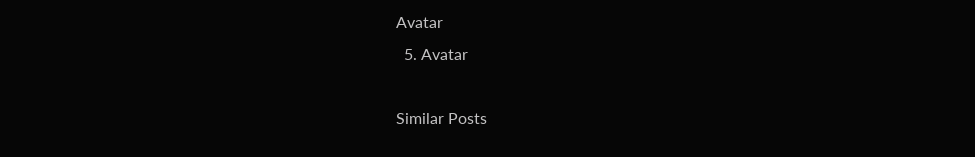Avatar
  5. Avatar

Similar Posts